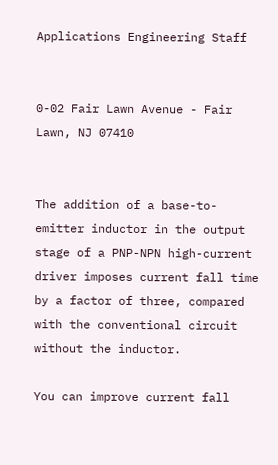Applications Engineering Staff


0-02 Fair Lawn Avenue - Fair Lawn, NJ 07410


The addition of a base-to-emitter inductor in the output stage of a PNP-NPN high-current driver imposes current fall time by a factor of three, compared with the conventional circuit without the inductor.

You can improve current fall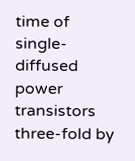time of single-diffused power transistors three-fold by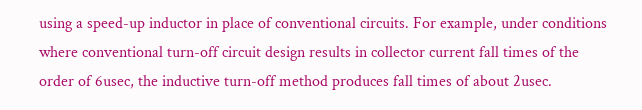using a speed-up inductor in place of conventional circuits. For example, under conditions where conventional turn-off circuit design results in collector current fall times of the order of 6usec, the inductive turn-off method produces fall times of about 2usec.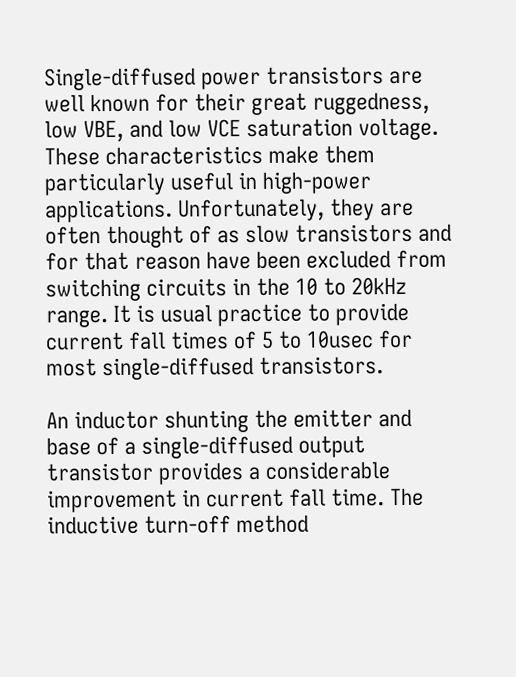Single-diffused power transistors are well known for their great ruggedness, low VBE, and low VCE saturation voltage. These characteristics make them particularly useful in high-power applications. Unfortunately, they are often thought of as slow transistors and for that reason have been excluded from switching circuits in the 10 to 20kHz range. It is usual practice to provide current fall times of 5 to 10usec for most single-diffused transistors.

An inductor shunting the emitter and base of a single-diffused output transistor provides a considerable improvement in current fall time. The inductive turn-off method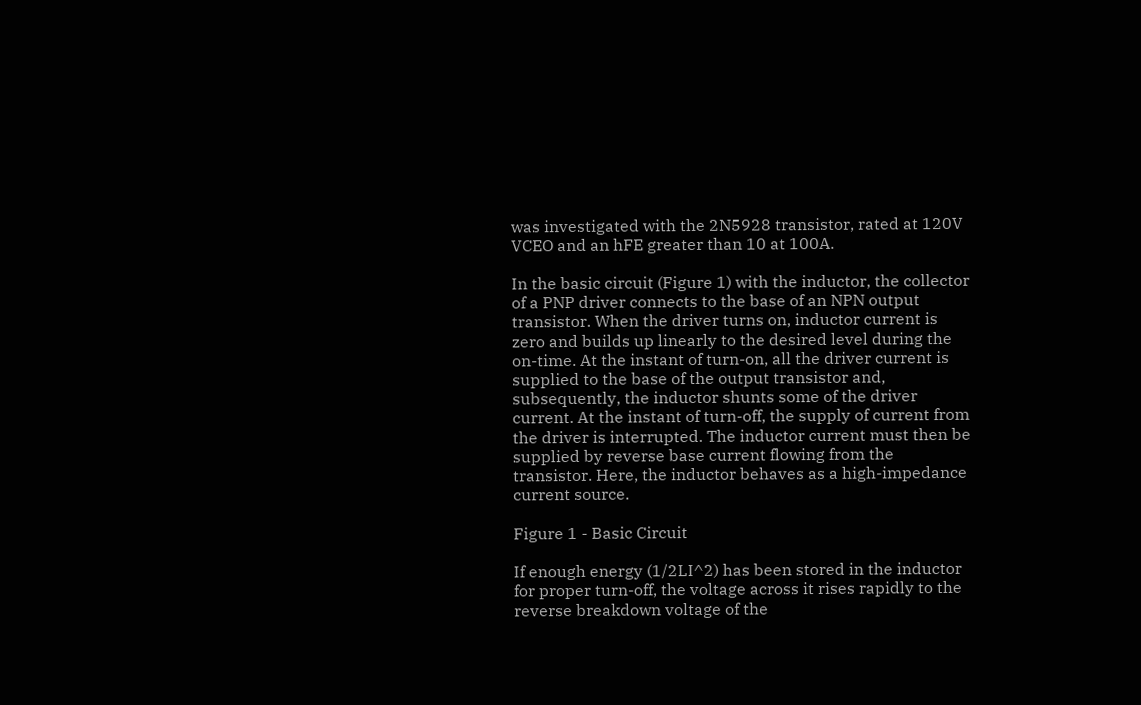was investigated with the 2N5928 transistor, rated at 120V VCEO and an hFE greater than 10 at 100A.

In the basic circuit (Figure 1) with the inductor, the collector of a PNP driver connects to the base of an NPN output transistor. When the driver turns on, inductor current is zero and builds up linearly to the desired level during the on-time. At the instant of turn-on, all the driver current is supplied to the base of the output transistor and, subsequently, the inductor shunts some of the driver current. At the instant of turn-off, the supply of current from the driver is interrupted. The inductor current must then be supplied by reverse base current flowing from the transistor. Here, the inductor behaves as a high-impedance current source.

Figure 1 - Basic Circuit

If enough energy (1/2LI^2) has been stored in the inductor for proper turn-off, the voltage across it rises rapidly to the reverse breakdown voltage of the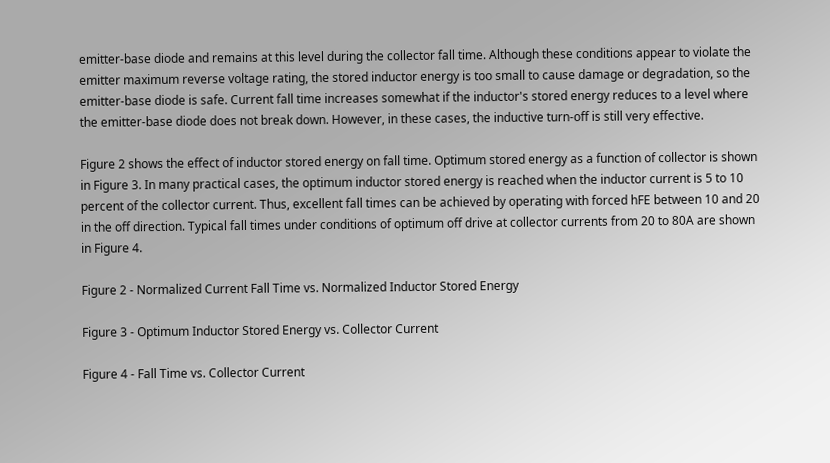emitter-base diode and remains at this level during the collector fall time. Although these conditions appear to violate the emitter maximum reverse voltage rating, the stored inductor energy is too small to cause damage or degradation, so the emitter-base diode is safe. Current fall time increases somewhat if the inductor's stored energy reduces to a level where the emitter-base diode does not break down. However, in these cases, the inductive turn-off is still very effective.

Figure 2 shows the effect of inductor stored energy on fall time. Optimum stored energy as a function of collector is shown in Figure 3. In many practical cases, the optimum inductor stored energy is reached when the inductor current is 5 to 10 percent of the collector current. Thus, excellent fall times can be achieved by operating with forced hFE between 10 and 20 in the off direction. Typical fall times under conditions of optimum off drive at collector currents from 20 to 80A are shown in Figure 4.

Figure 2 - Normalized Current Fall Time vs. Normalized Inductor Stored Energy

Figure 3 - Optimum Inductor Stored Energy vs. Collector Current

Figure 4 - Fall Time vs. Collector Current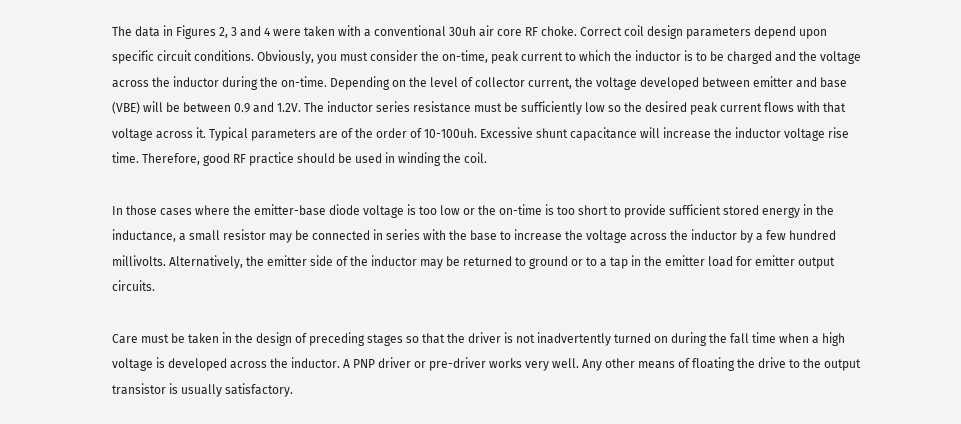The data in Figures 2, 3 and 4 were taken with a conventional 30uh air core RF choke. Correct coil design parameters depend upon specific circuit conditions. Obviously, you must consider the on-time, peak current to which the inductor is to be charged and the voltage across the inductor during the on-time. Depending on the level of collector current, the voltage developed between emitter and base (VBE) will be between 0.9 and 1.2V. The inductor series resistance must be sufficiently low so the desired peak current flows with that voltage across it. Typical parameters are of the order of 10-100uh. Excessive shunt capacitance will increase the inductor voltage rise time. Therefore, good RF practice should be used in winding the coil.

In those cases where the emitter-base diode voltage is too low or the on-time is too short to provide sufficient stored energy in the inductance, a small resistor may be connected in series with the base to increase the voltage across the inductor by a few hundred millivolts. Alternatively, the emitter side of the inductor may be returned to ground or to a tap in the emitter load for emitter output circuits.

Care must be taken in the design of preceding stages so that the driver is not inadvertently turned on during the fall time when a high voltage is developed across the inductor. A PNP driver or pre-driver works very well. Any other means of floating the drive to the output transistor is usually satisfactory.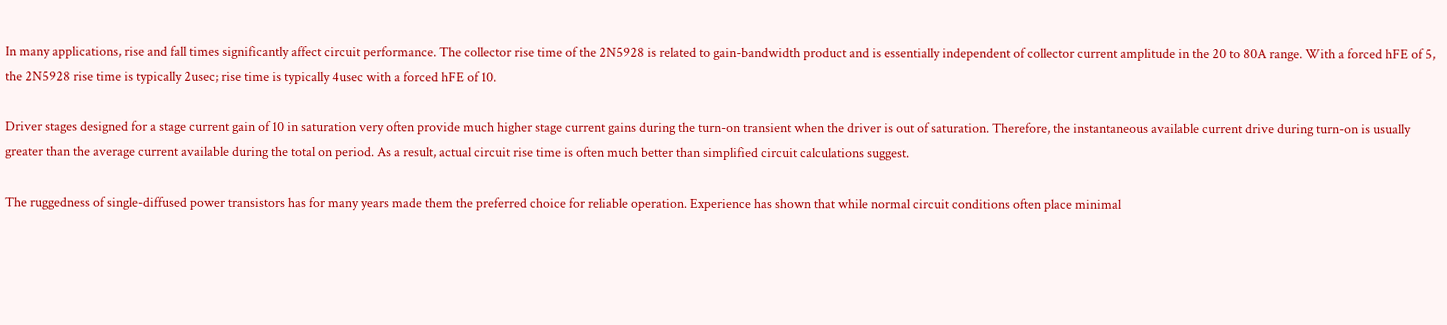In many applications, rise and fall times significantly affect circuit performance. The collector rise time of the 2N5928 is related to gain-bandwidth product and is essentially independent of collector current amplitude in the 20 to 80A range. With a forced hFE of 5, the 2N5928 rise time is typically 2usec; rise time is typically 4usec with a forced hFE of 10.

Driver stages designed for a stage current gain of 10 in saturation very often provide much higher stage current gains during the turn-on transient when the driver is out of saturation. Therefore, the instantaneous available current drive during turn-on is usually greater than the average current available during the total on period. As a result, actual circuit rise time is often much better than simplified circuit calculations suggest.

The ruggedness of single-diffused power transistors has for many years made them the preferred choice for reliable operation. Experience has shown that while normal circuit conditions often place minimal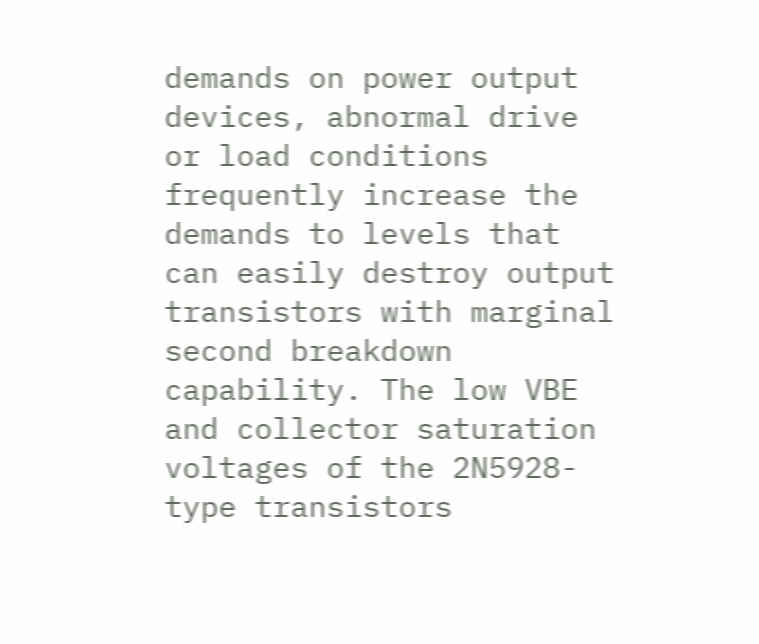demands on power output devices, abnormal drive or load conditions frequently increase the demands to levels that can easily destroy output transistors with marginal second breakdown capability. The low VBE and collector saturation voltages of the 2N5928-type transistors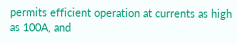permits efficient operation at currents as high as 100A, and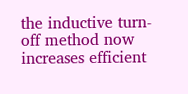the inductive turn-off method now increases efficient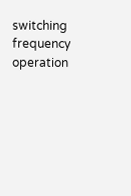switching frequency operation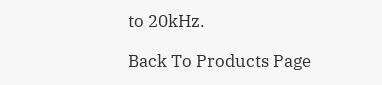to 20kHz.

Back To Products Page